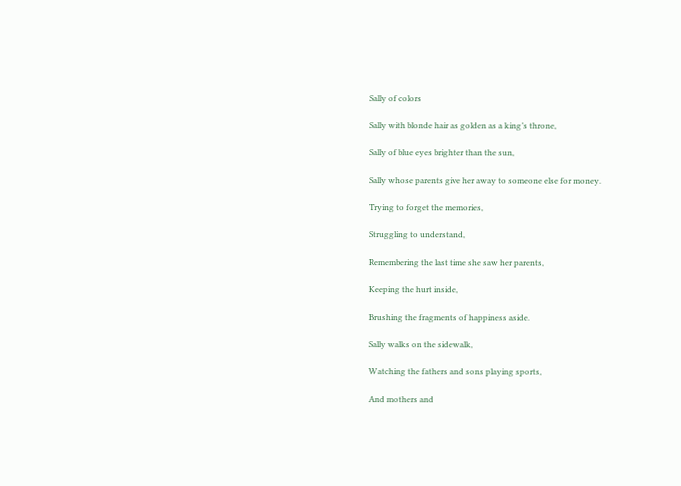Sally of colors

Sally with blonde hair as golden as a king’s throne,

Sally of blue eyes brighter than the sun,

Sally whose parents give her away to someone else for money.

Trying to forget the memories,

Struggling to understand,

Remembering the last time she saw her parents,

Keeping the hurt inside,

Brushing the fragments of happiness aside.

Sally walks on the sidewalk,

Watching the fathers and sons playing sports,

And mothers and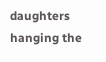daughters hanging the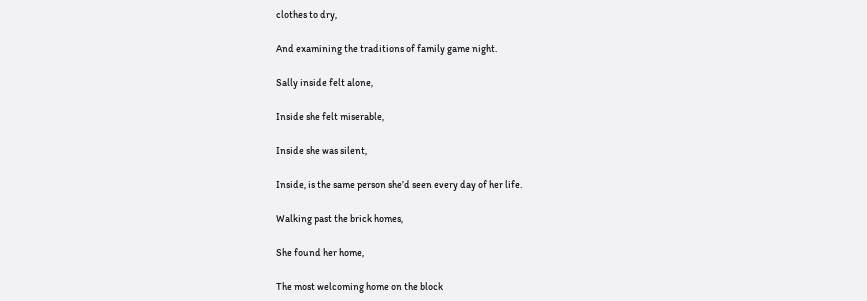clothes to dry,

And examining the traditions of family game night.

Sally inside felt alone,

Inside she felt miserable,

Inside she was silent,

Inside, is the same person she’d seen every day of her life.

Walking past the brick homes,

She found her home,

The most welcoming home on the block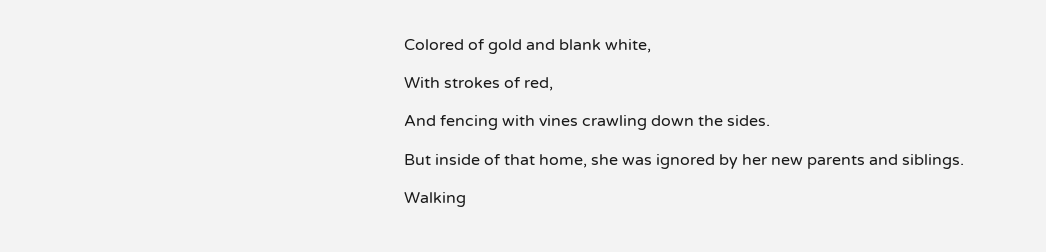Colored of gold and blank white,

With strokes of red,

And fencing with vines crawling down the sides.

But inside of that home, she was ignored by her new parents and siblings.

Walking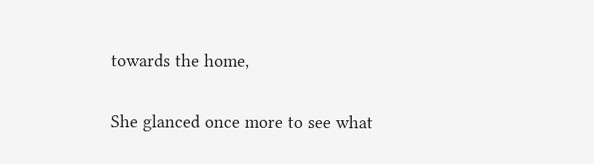towards the home,

She glanced once more to see what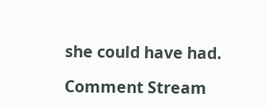she could have had.

Comment Stream